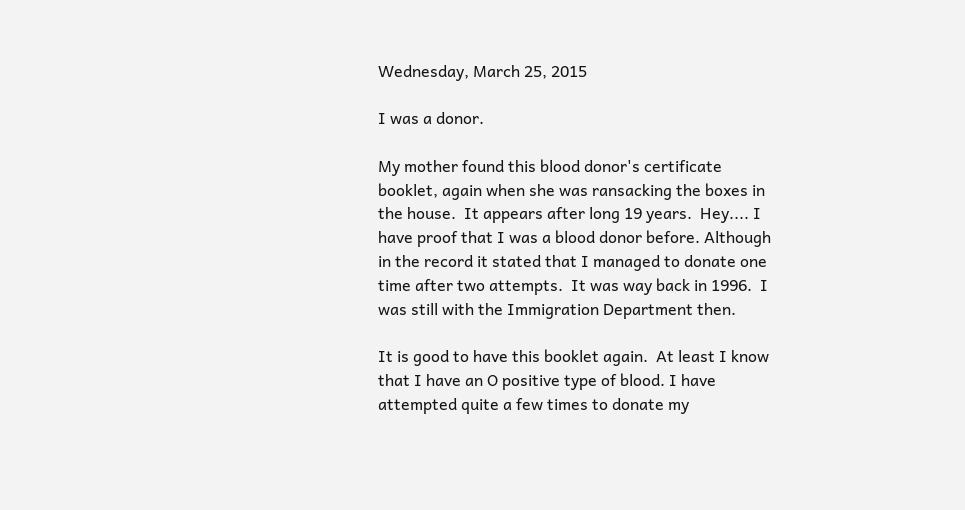Wednesday, March 25, 2015

I was a donor.

My mother found this blood donor's certificate booklet, again when she was ransacking the boxes in the house.  It appears after long 19 years.  Hey.... I have proof that I was a blood donor before. Although in the record it stated that I managed to donate one time after two attempts.  It was way back in 1996.  I was still with the Immigration Department then.

It is good to have this booklet again.  At least I know that I have an O positive type of blood. I have attempted quite a few times to donate my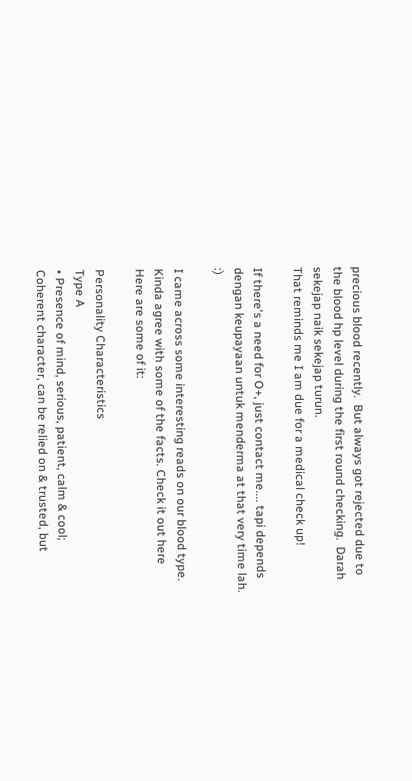precious blood recently.  But always got rejected due to the blood hp level during the first round checking.  Darah sekejap naik sekejap turun.
That reminds me I am due for a medical check up!

If there's a need for O+, just contact me.... tapi depends dengan keupayaan untuk menderma at that very time lah. :)

I came across some interesting reads on our blood type.  Kinda agree with some of the facts. Check it out here
Here are some of it:

Personality Characteristics
Type A
• Presence of mind, serious, patient, calm & cool;
Coherent character, can be relied on & trusted, but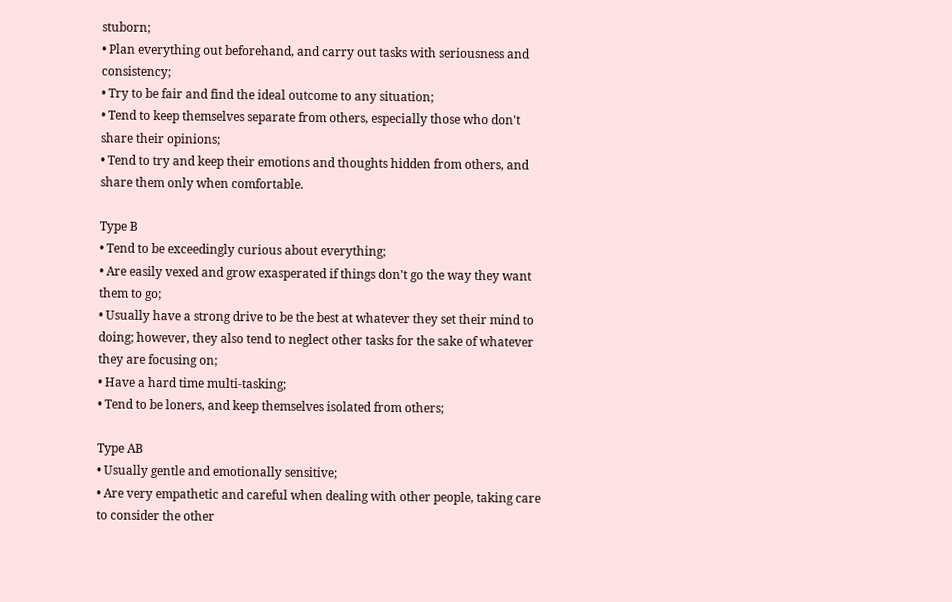stuborn;
• Plan everything out beforehand, and carry out tasks with seriousness and consistency;
• Try to be fair and find the ideal outcome to any situation;
• Tend to keep themselves separate from others, especially those who don't share their opinions;
• Tend to try and keep their emotions and thoughts hidden from others, and share them only when comfortable.

Type B
• Tend to be exceedingly curious about everything;
• Are easily vexed and grow exasperated if things don't go the way they want them to go;
• Usually have a strong drive to be the best at whatever they set their mind to doing; however, they also tend to neglect other tasks for the sake of whatever they are focusing on;
• Have a hard time multi-tasking;
• Tend to be loners, and keep themselves isolated from others;

Type AB
• Usually gentle and emotionally sensitive;
• Are very empathetic and careful when dealing with other people, taking care to consider the other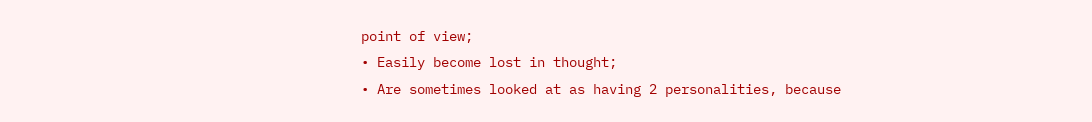point of view;
• Easily become lost in thought;
• Are sometimes looked at as having 2 personalities, because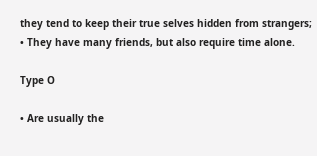they tend to keep their true selves hidden from strangers;
• They have many friends, but also require time alone.

Type O

• Are usually the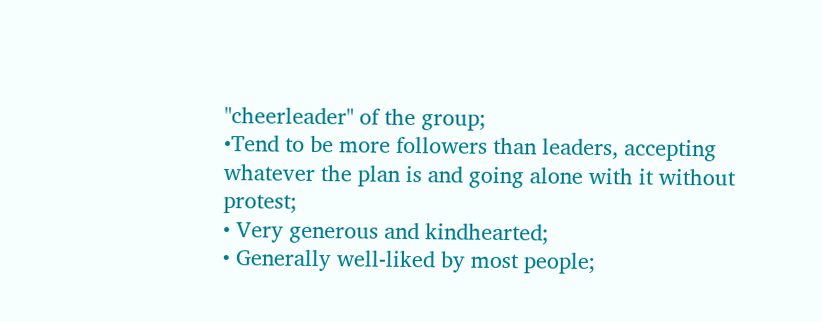"cheerleader" of the group;
•Tend to be more followers than leaders, accepting whatever the plan is and going alone with it without protest;
• Very generous and kindhearted;
• Generally well-liked by most people;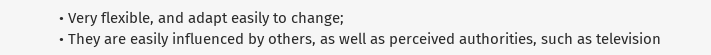• Very flexible, and adapt easily to change;
• They are easily influenced by others, as well as perceived authorities, such as television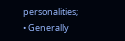personalities;
• Generally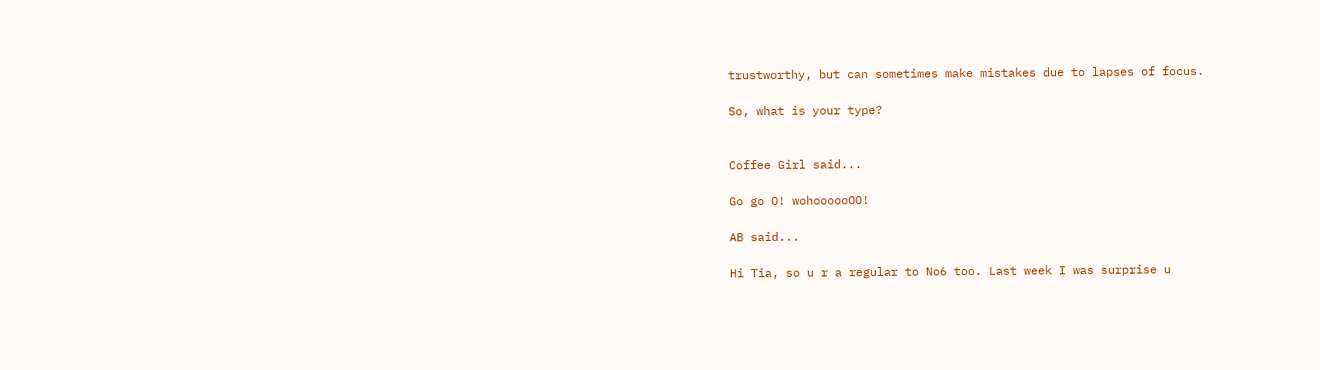trustworthy, but can sometimes make mistakes due to lapses of focus.

So, what is your type?


Coffee Girl said...

Go go O! wohoooooOO!

AB said...

Hi Tia, so u r a regular to No6 too. Last week I was surprise u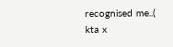recognised me..( kta x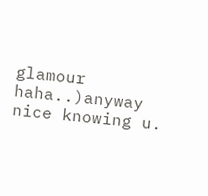glamour haha..)anyway nice knowing u.